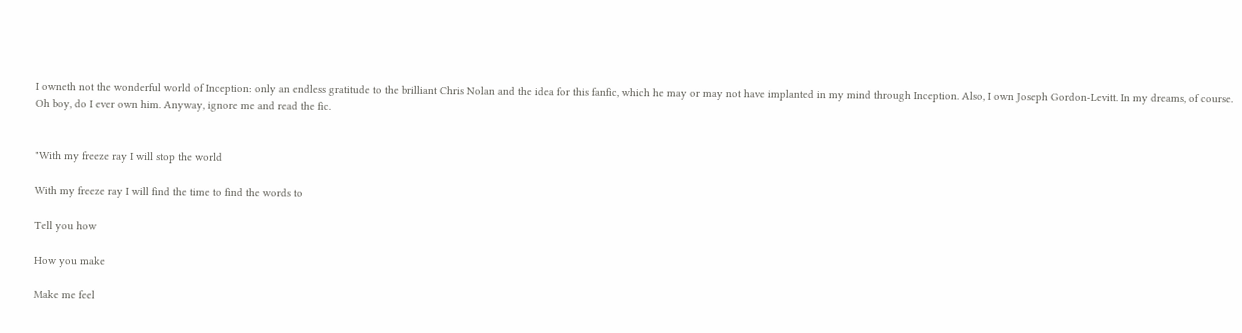I owneth not the wonderful world of Inception: only an endless gratitude to the brilliant Chris Nolan and the idea for this fanfic, which he may or may not have implanted in my mind through Inception. Also, I own Joseph Gordon-Levitt. In my dreams, of course. Oh boy, do I ever own him. Anyway, ignore me and read the fic.


"With my freeze ray I will stop the world

With my freeze ray I will find the time to find the words to

Tell you how

How you make

Make me feel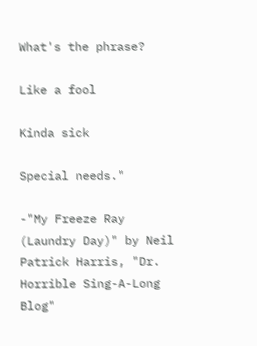What's the phrase?

Like a fool

Kinda sick

Special needs."

-"My Freeze Ray (Laundry Day)" by Neil Patrick Harris, "Dr. Horrible Sing-A-Long Blog"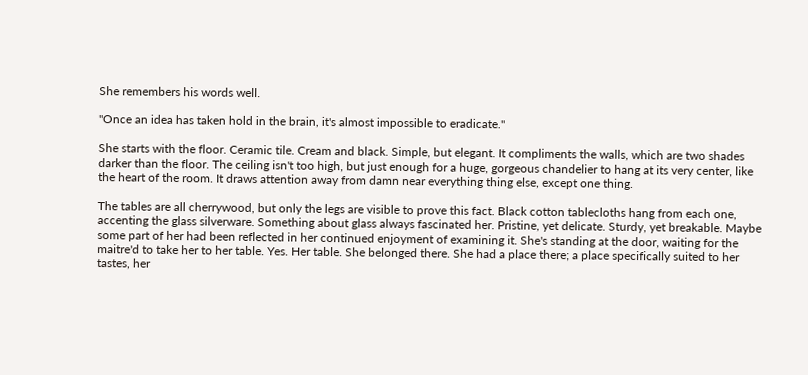She remembers his words well.

"Once an idea has taken hold in the brain, it's almost impossible to eradicate."

She starts with the floor. Ceramic tile. Cream and black. Simple, but elegant. It compliments the walls, which are two shades darker than the floor. The ceiling isn't too high, but just enough for a huge, gorgeous chandelier to hang at its very center, like the heart of the room. It draws attention away from damn near everything thing else, except one thing.

The tables are all cherrywood, but only the legs are visible to prove this fact. Black cotton tablecloths hang from each one, accenting the glass silverware. Something about glass always fascinated her. Pristine, yet delicate. Sturdy, yet breakable. Maybe some part of her had been reflected in her continued enjoyment of examining it. She's standing at the door, waiting for the maitre'd to take her to her table. Yes. Her table. She belonged there. She had a place there; a place specifically suited to her tastes, her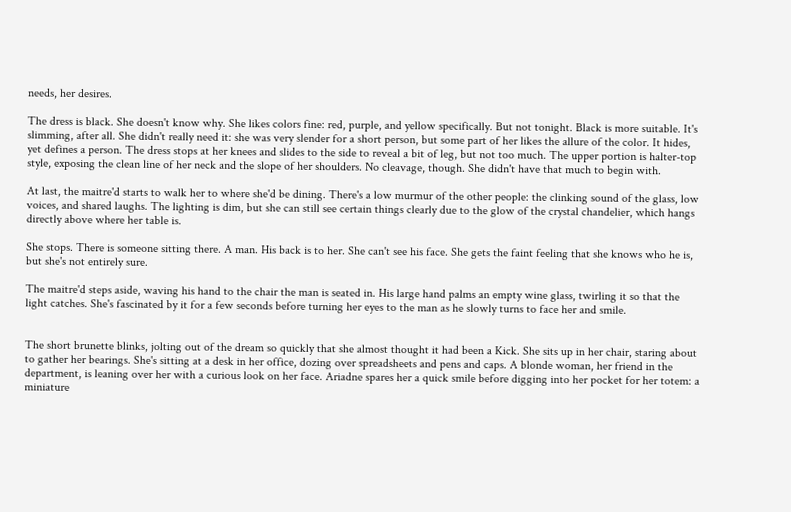needs, her desires.

The dress is black. She doesn't know why. She likes colors fine: red, purple, and yellow specifically. But not tonight. Black is more suitable. It's slimming, after all. She didn't really need it: she was very slender for a short person, but some part of her likes the allure of the color. It hides, yet defines a person. The dress stops at her knees and slides to the side to reveal a bit of leg, but not too much. The upper portion is halter-top style, exposing the clean line of her neck and the slope of her shoulders. No cleavage, though. She didn't have that much to begin with.

At last, the maitre'd starts to walk her to where she'd be dining. There's a low murmur of the other people: the clinking sound of the glass, low voices, and shared laughs. The lighting is dim, but she can still see certain things clearly due to the glow of the crystal chandelier, which hangs directly above where her table is.

She stops. There is someone sitting there. A man. His back is to her. She can't see his face. She gets the faint feeling that she knows who he is, but she's not entirely sure.

The maitre'd steps aside, waving his hand to the chair the man is seated in. His large hand palms an empty wine glass, twirling it so that the light catches. She's fascinated by it for a few seconds before turning her eyes to the man as he slowly turns to face her and smile.


The short brunette blinks, jolting out of the dream so quickly that she almost thought it had been a Kick. She sits up in her chair, staring about to gather her bearings. She's sitting at a desk in her office, dozing over spreadsheets and pens and caps. A blonde woman, her friend in the department, is leaning over her with a curious look on her face. Ariadne spares her a quick smile before digging into her pocket for her totem: a miniature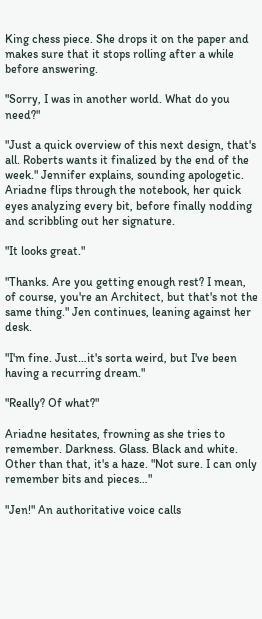King chess piece. She drops it on the paper and makes sure that it stops rolling after a while before answering.

"Sorry, I was in another world. What do you need?"

"Just a quick overview of this next design, that's all. Roberts wants it finalized by the end of the week." Jennifer explains, sounding apologetic. Ariadne flips through the notebook, her quick eyes analyzing every bit, before finally nodding and scribbling out her signature.

"It looks great."

"Thanks. Are you getting enough rest? I mean, of course, you're an Architect, but that's not the same thing." Jen continues, leaning against her desk.

"I'm fine. Just…it's sorta weird, but I've been having a recurring dream."

"Really? Of what?"

Ariadne hesitates, frowning as she tries to remember. Darkness. Glass. Black and white. Other than that, it's a haze. "Not sure. I can only remember bits and pieces…"

"Jen!" An authoritative voice calls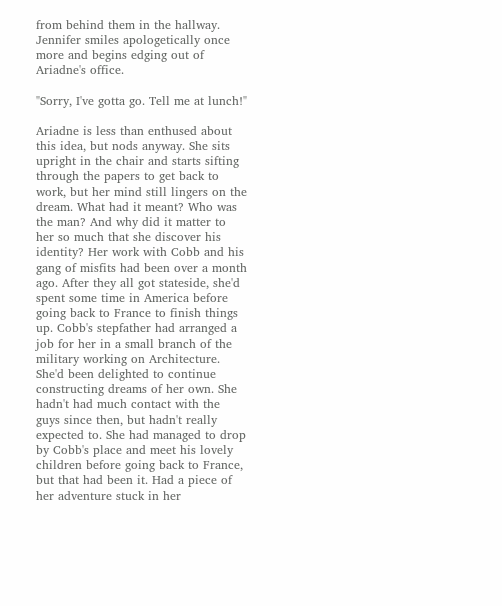from behind them in the hallway. Jennifer smiles apologetically once more and begins edging out of Ariadne's office.

"Sorry, I've gotta go. Tell me at lunch!"

Ariadne is less than enthused about this idea, but nods anyway. She sits upright in the chair and starts sifting through the papers to get back to work, but her mind still lingers on the dream. What had it meant? Who was the man? And why did it matter to her so much that she discover his identity? Her work with Cobb and his gang of misfits had been over a month ago. After they all got stateside, she'd spent some time in America before going back to France to finish things up. Cobb's stepfather had arranged a job for her in a small branch of the military working on Architecture. She'd been delighted to continue constructing dreams of her own. She hadn't had much contact with the guys since then, but hadn't really expected to. She had managed to drop by Cobb's place and meet his lovely children before going back to France, but that had been it. Had a piece of her adventure stuck in her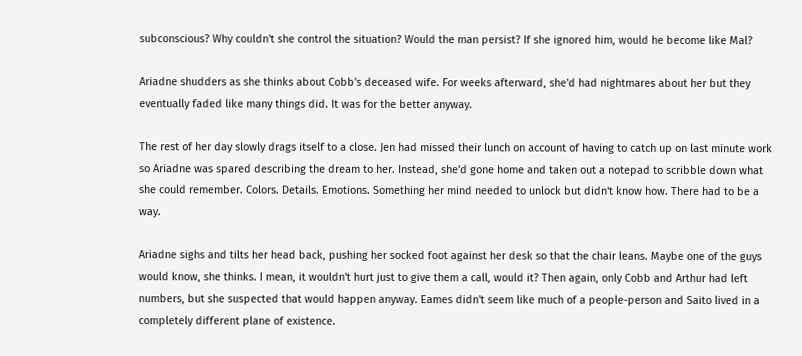subconscious? Why couldn't she control the situation? Would the man persist? If she ignored him, would he become like Mal?

Ariadne shudders as she thinks about Cobb's deceased wife. For weeks afterward, she'd had nightmares about her but they eventually faded like many things did. It was for the better anyway.

The rest of her day slowly drags itself to a close. Jen had missed their lunch on account of having to catch up on last minute work so Ariadne was spared describing the dream to her. Instead, she'd gone home and taken out a notepad to scribble down what she could remember. Colors. Details. Emotions. Something her mind needed to unlock but didn't know how. There had to be a way.

Ariadne sighs and tilts her head back, pushing her socked foot against her desk so that the chair leans. Maybe one of the guys would know, she thinks. I mean, it wouldn't hurt just to give them a call, would it? Then again, only Cobb and Arthur had left numbers, but she suspected that would happen anyway. Eames didn't seem like much of a people-person and Saito lived in a completely different plane of existence.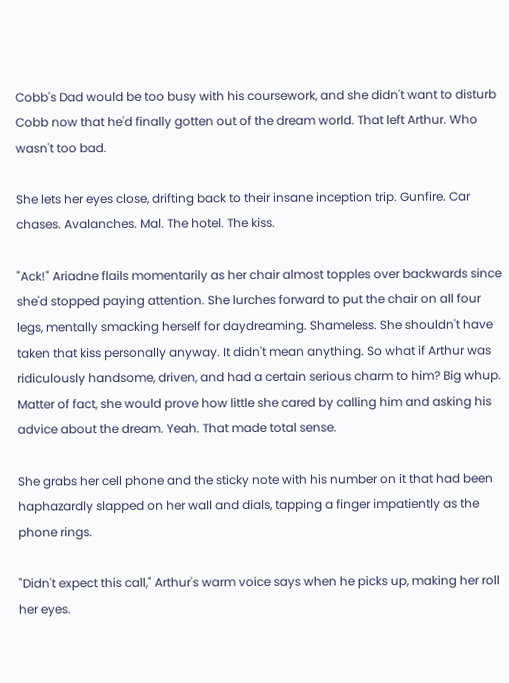Cobb's Dad would be too busy with his coursework, and she didn't want to disturb Cobb now that he'd finally gotten out of the dream world. That left Arthur. Who wasn't too bad.

She lets her eyes close, drifting back to their insane inception trip. Gunfire. Car chases. Avalanches. Mal. The hotel. The kiss.

"Ack!" Ariadne flails momentarily as her chair almost topples over backwards since she'd stopped paying attention. She lurches forward to put the chair on all four legs, mentally smacking herself for daydreaming. Shameless. She shouldn't have taken that kiss personally anyway. It didn't mean anything. So what if Arthur was ridiculously handsome, driven, and had a certain serious charm to him? Big whup. Matter of fact, she would prove how little she cared by calling him and asking his advice about the dream. Yeah. That made total sense.

She grabs her cell phone and the sticky note with his number on it that had been haphazardly slapped on her wall and dials, tapping a finger impatiently as the phone rings.

"Didn't expect this call," Arthur's warm voice says when he picks up, making her roll her eyes.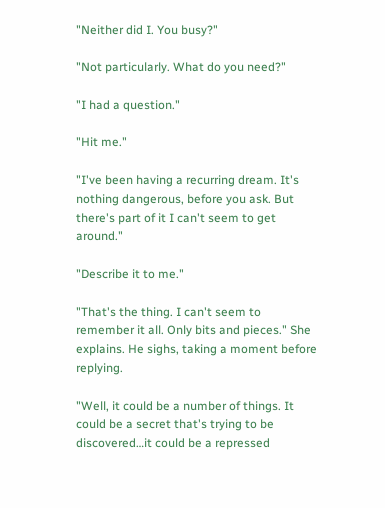"Neither did I. You busy?"

"Not particularly. What do you need?"

"I had a question."

"Hit me."

"I've been having a recurring dream. It's nothing dangerous, before you ask. But there's part of it I can't seem to get around."

"Describe it to me."

"That's the thing. I can't seem to remember it all. Only bits and pieces." She explains. He sighs, taking a moment before replying.

"Well, it could be a number of things. It could be a secret that's trying to be discovered…it could be a repressed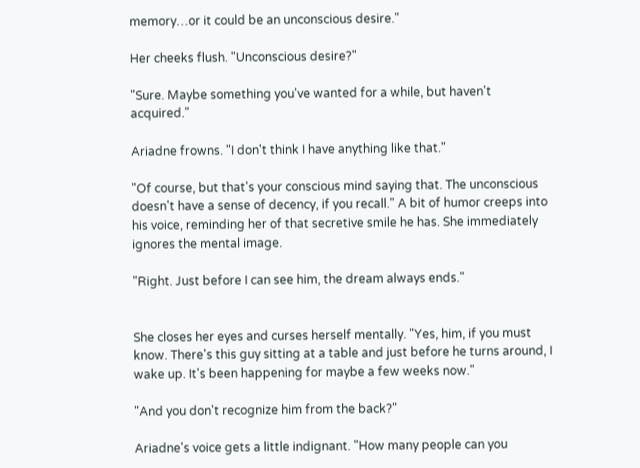memory…or it could be an unconscious desire."

Her cheeks flush. "Unconscious desire?"

"Sure. Maybe something you've wanted for a while, but haven't acquired."

Ariadne frowns. "I don't think I have anything like that."

"Of course, but that's your conscious mind saying that. The unconscious doesn't have a sense of decency, if you recall." A bit of humor creeps into his voice, reminding her of that secretive smile he has. She immediately ignores the mental image.

"Right. Just before I can see him, the dream always ends."


She closes her eyes and curses herself mentally. "Yes, him, if you must know. There's this guy sitting at a table and just before he turns around, I wake up. It's been happening for maybe a few weeks now."

"And you don't recognize him from the back?"

Ariadne's voice gets a little indignant. "How many people can you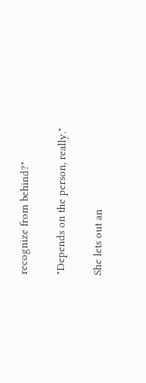recognize from behind?"

"Depends on the person, really."

She lets out an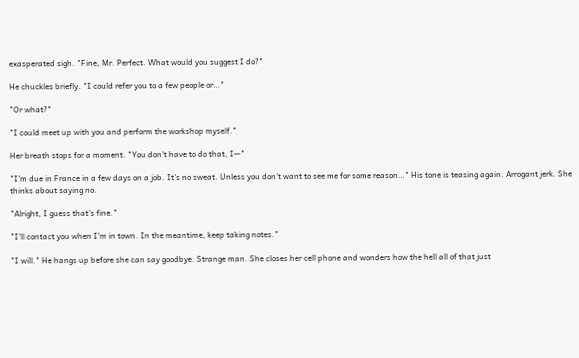exasperated sigh. "Fine, Mr. Perfect. What would you suggest I do?"

He chuckles briefly. "I could refer you to a few people or…"

"Or what?"

"I could meet up with you and perform the workshop myself."

Her breath stops for a moment. "You don't have to do that, I—"

"I'm due in France in a few days on a job. It's no sweat. Unless you don't want to see me for some reason…" His tone is teasing again. Arrogant jerk. She thinks about saying no.

"Alright, I guess that's fine."

"I'll contact you when I'm in town. In the meantime, keep taking notes."

"I will." He hangs up before she can say goodbye. Strange man. She closes her cell phone and wonders how the hell all of that just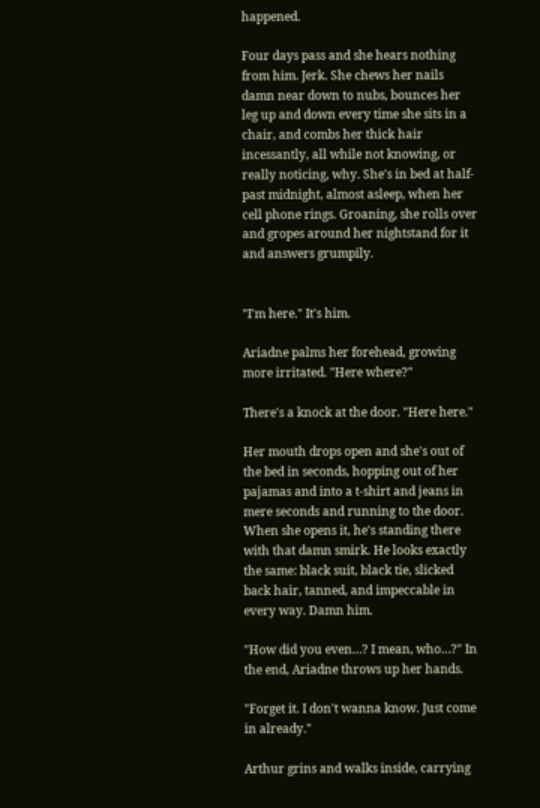happened.

Four days pass and she hears nothing from him. Jerk. She chews her nails damn near down to nubs, bounces her leg up and down every time she sits in a chair, and combs her thick hair incessantly, all while not knowing, or really noticing, why. She's in bed at half-past midnight, almost asleep, when her cell phone rings. Groaning, she rolls over and gropes around her nightstand for it and answers grumpily.


"I'm here." It's him.

Ariadne palms her forehead, growing more irritated. "Here where?"

There's a knock at the door. "Here here."

Her mouth drops open and she's out of the bed in seconds, hopping out of her pajamas and into a t-shirt and jeans in mere seconds and running to the door. When she opens it, he's standing there with that damn smirk. He looks exactly the same: black suit, black tie, slicked back hair, tanned, and impeccable in every way. Damn him.

"How did you even…? I mean, who…?" In the end, Ariadne throws up her hands.

"Forget it. I don't wanna know. Just come in already."

Arthur grins and walks inside, carrying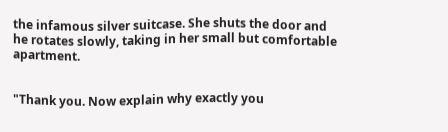the infamous silver suitcase. She shuts the door and he rotates slowly, taking in her small but comfortable apartment.


"Thank you. Now explain why exactly you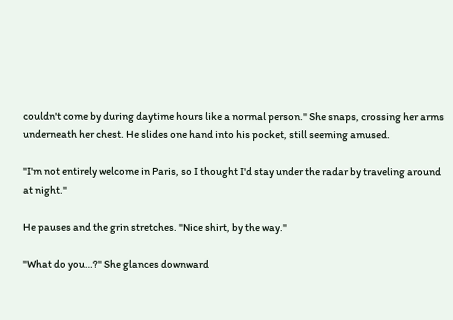couldn't come by during daytime hours like a normal person." She snaps, crossing her arms underneath her chest. He slides one hand into his pocket, still seeming amused.

"I'm not entirely welcome in Paris, so I thought I'd stay under the radar by traveling around at night."

He pauses and the grin stretches. "Nice shirt, by the way."

"What do you…?" She glances downward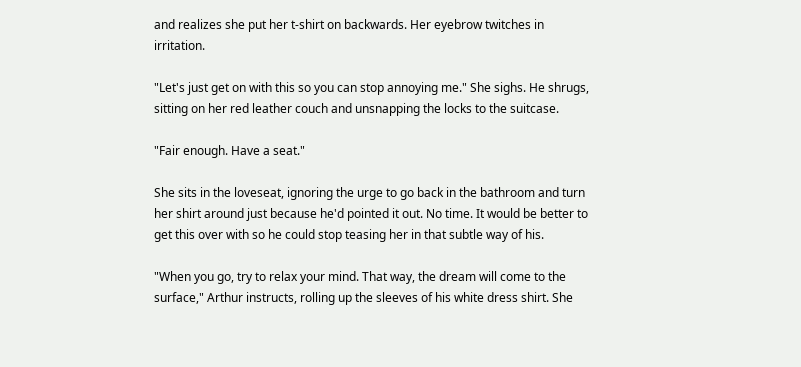and realizes she put her t-shirt on backwards. Her eyebrow twitches in irritation.

"Let's just get on with this so you can stop annoying me." She sighs. He shrugs, sitting on her red leather couch and unsnapping the locks to the suitcase.

"Fair enough. Have a seat."

She sits in the loveseat, ignoring the urge to go back in the bathroom and turn her shirt around just because he'd pointed it out. No time. It would be better to get this over with so he could stop teasing her in that subtle way of his.

"When you go, try to relax your mind. That way, the dream will come to the surface," Arthur instructs, rolling up the sleeves of his white dress shirt. She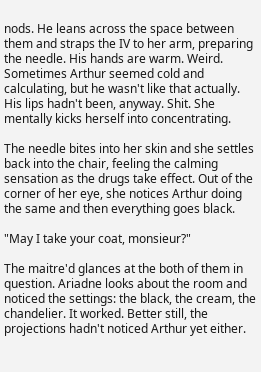nods. He leans across the space between them and straps the IV to her arm, preparing the needle. His hands are warm. Weird. Sometimes Arthur seemed cold and calculating, but he wasn't like that actually. His lips hadn't been, anyway. Shit. She mentally kicks herself into concentrating.

The needle bites into her skin and she settles back into the chair, feeling the calming sensation as the drugs take effect. Out of the corner of her eye, she notices Arthur doing the same and then everything goes black.

"May I take your coat, monsieur?"

The maitre'd glances at the both of them in question. Ariadne looks about the room and noticed the settings: the black, the cream, the chandelier. It worked. Better still, the projections hadn't noticed Arthur yet either.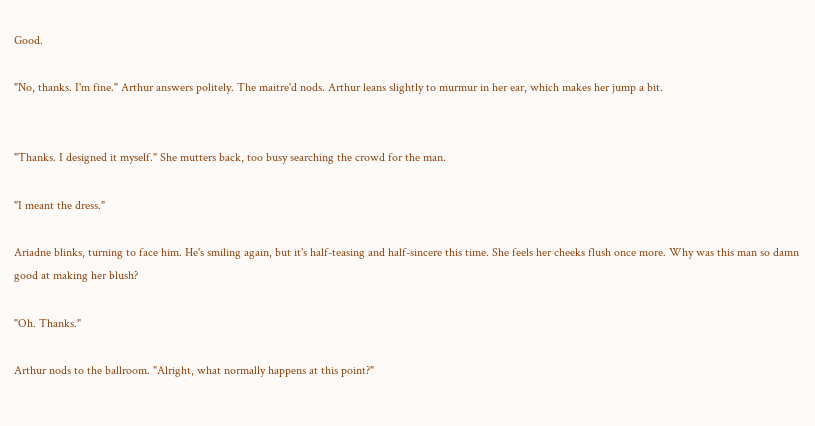Good.

"No, thanks. I'm fine." Arthur answers politely. The maitre'd nods. Arthur leans slightly to murmur in her ear, which makes her jump a bit.


"Thanks. I designed it myself." She mutters back, too busy searching the crowd for the man.

"I meant the dress."

Ariadne blinks, turning to face him. He's smiling again, but it's half-teasing and half-sincere this time. She feels her cheeks flush once more. Why was this man so damn good at making her blush?

"Oh. Thanks."

Arthur nods to the ballroom. "Alright, what normally happens at this point?"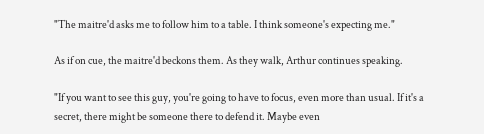"The maitre'd asks me to follow him to a table. I think someone's expecting me."

As if on cue, the maitre'd beckons them. As they walk, Arthur continues speaking.

"If you want to see this guy, you're going to have to focus, even more than usual. If it's a secret, there might be someone there to defend it. Maybe even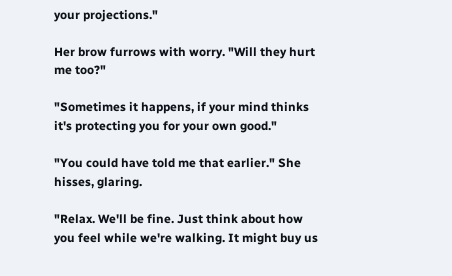your projections."

Her brow furrows with worry. "Will they hurt me too?"

"Sometimes it happens, if your mind thinks it's protecting you for your own good."

"You could have told me that earlier." She hisses, glaring.

"Relax. We'll be fine. Just think about how you feel while we're walking. It might buy us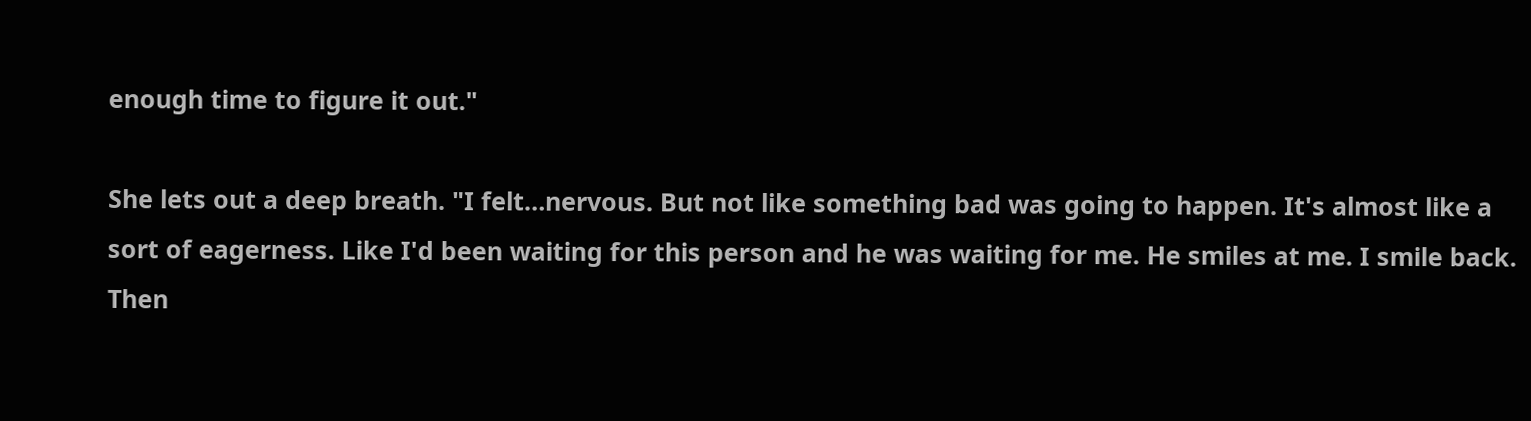enough time to figure it out."

She lets out a deep breath. "I felt…nervous. But not like something bad was going to happen. It's almost like a sort of eagerness. Like I'd been waiting for this person and he was waiting for me. He smiles at me. I smile back. Then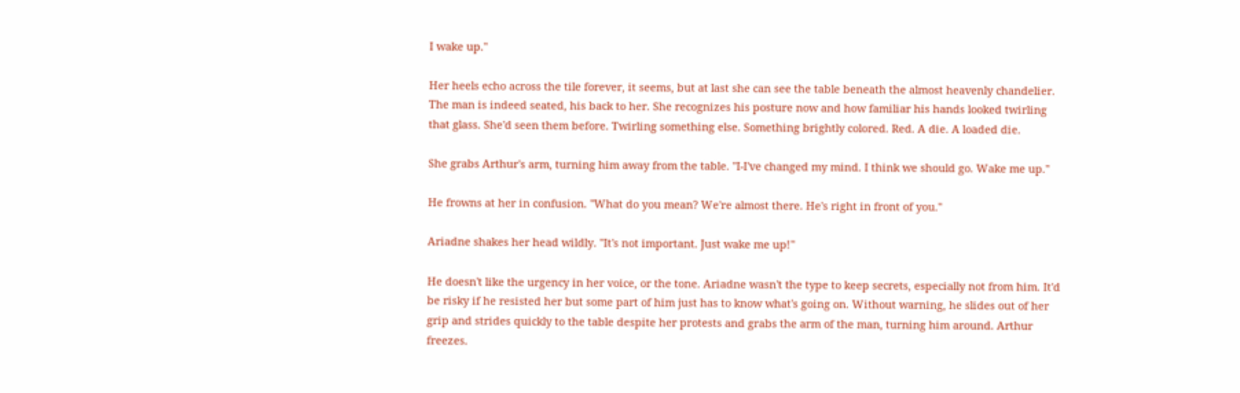I wake up."

Her heels echo across the tile forever, it seems, but at last she can see the table beneath the almost heavenly chandelier. The man is indeed seated, his back to her. She recognizes his posture now and how familiar his hands looked twirling that glass. She'd seen them before. Twirling something else. Something brightly colored. Red. A die. A loaded die.

She grabs Arthur's arm, turning him away from the table. "I-I've changed my mind. I think we should go. Wake me up."

He frowns at her in confusion. "What do you mean? We're almost there. He's right in front of you."

Ariadne shakes her head wildly. "It's not important. Just wake me up!"

He doesn't like the urgency in her voice, or the tone. Ariadne wasn't the type to keep secrets, especially not from him. It'd be risky if he resisted her but some part of him just has to know what's going on. Without warning, he slides out of her grip and strides quickly to the table despite her protests and grabs the arm of the man, turning him around. Arthur freezes.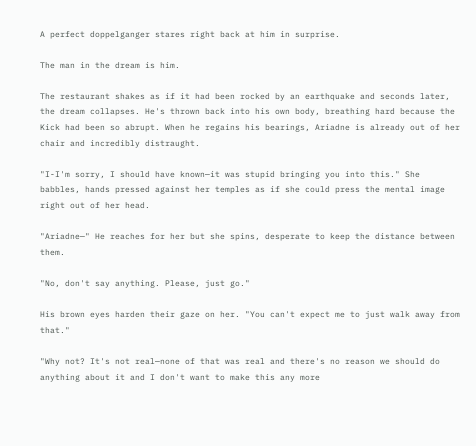A perfect doppelganger stares right back at him in surprise.

The man in the dream is him.

The restaurant shakes as if it had been rocked by an earthquake and seconds later, the dream collapses. He's thrown back into his own body, breathing hard because the Kick had been so abrupt. When he regains his bearings, Ariadne is already out of her chair and incredibly distraught.

"I-I'm sorry, I should have known—it was stupid bringing you into this." She babbles, hands pressed against her temples as if she could press the mental image right out of her head.

"Ariadne—" He reaches for her but she spins, desperate to keep the distance between them.

"No, don't say anything. Please, just go."

His brown eyes harden their gaze on her. "You can't expect me to just walk away from that."

"Why not? It's not real—none of that was real and there's no reason we should do anything about it and I don't want to make this any more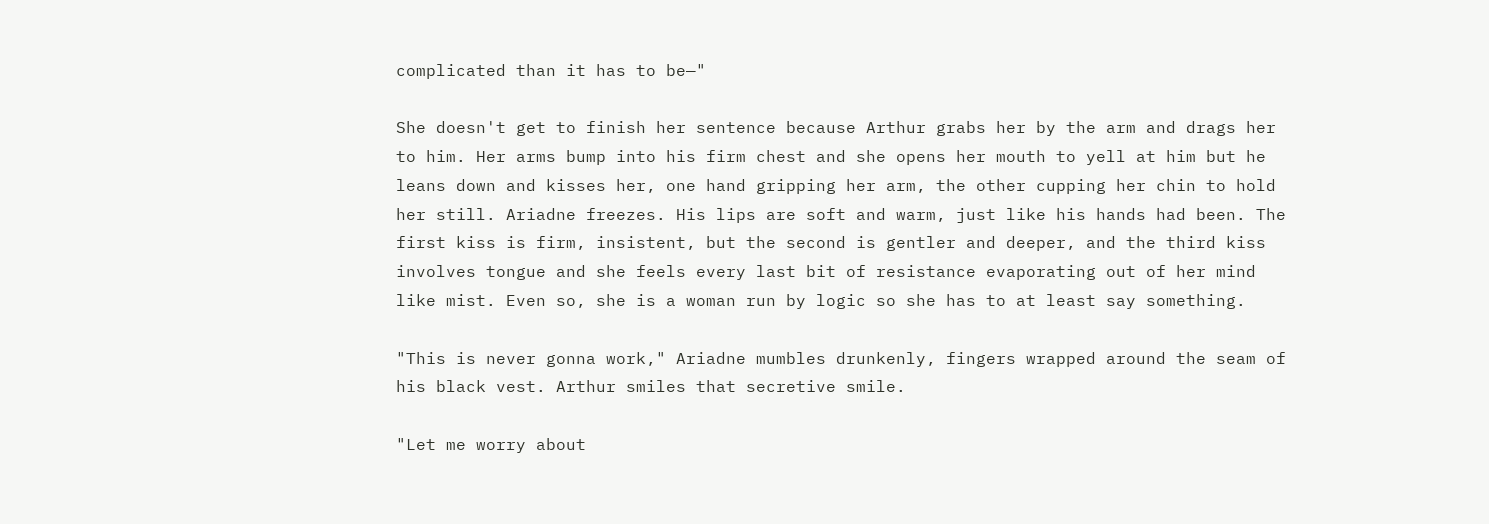complicated than it has to be—"

She doesn't get to finish her sentence because Arthur grabs her by the arm and drags her to him. Her arms bump into his firm chest and she opens her mouth to yell at him but he leans down and kisses her, one hand gripping her arm, the other cupping her chin to hold her still. Ariadne freezes. His lips are soft and warm, just like his hands had been. The first kiss is firm, insistent, but the second is gentler and deeper, and the third kiss involves tongue and she feels every last bit of resistance evaporating out of her mind like mist. Even so, she is a woman run by logic so she has to at least say something.

"This is never gonna work," Ariadne mumbles drunkenly, fingers wrapped around the seam of his black vest. Arthur smiles that secretive smile.

"Let me worry about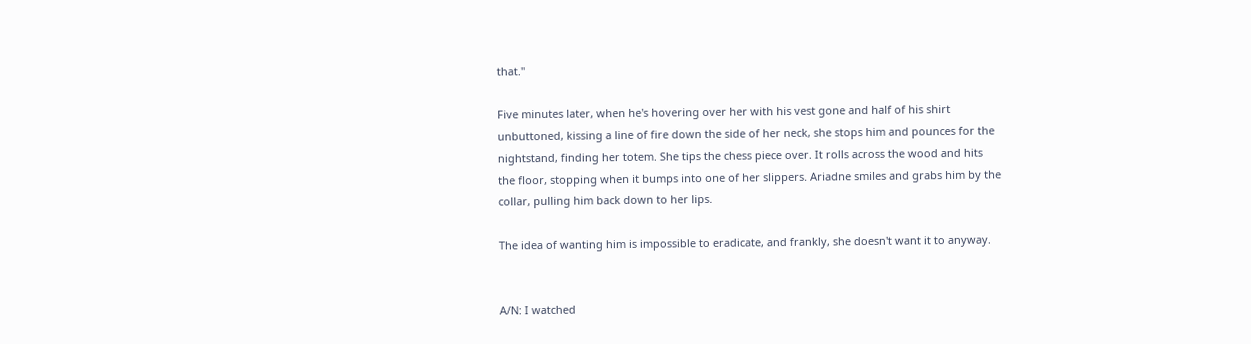that."

Five minutes later, when he's hovering over her with his vest gone and half of his shirt unbuttoned, kissing a line of fire down the side of her neck, she stops him and pounces for the nightstand, finding her totem. She tips the chess piece over. It rolls across the wood and hits the floor, stopping when it bumps into one of her slippers. Ariadne smiles and grabs him by the collar, pulling him back down to her lips.

The idea of wanting him is impossible to eradicate, and frankly, she doesn't want it to anyway.


A/N: I watched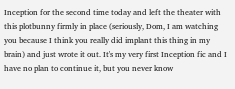Inception for the second time today and left the theater with this plotbunny firmly in place (seriously, Dom, I am watching you because I think you really did implant this thing in my brain) and just wrote it out. It's my very first Inception fic and I have no plan to continue it, but you never know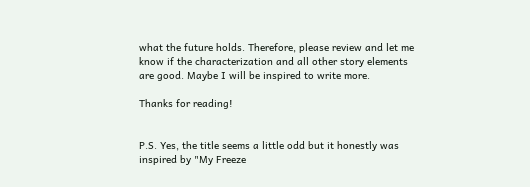what the future holds. Therefore, please review and let me know if the characterization and all other story elements are good. Maybe I will be inspired to write more.

Thanks for reading!


P.S. Yes, the title seems a little odd but it honestly was inspired by "My Freeze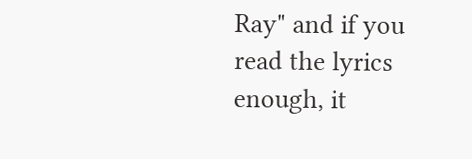Ray" and if you read the lyrics enough, it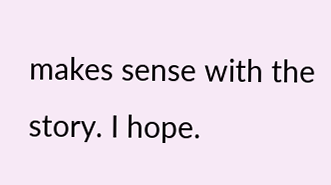makes sense with the story. I hope.